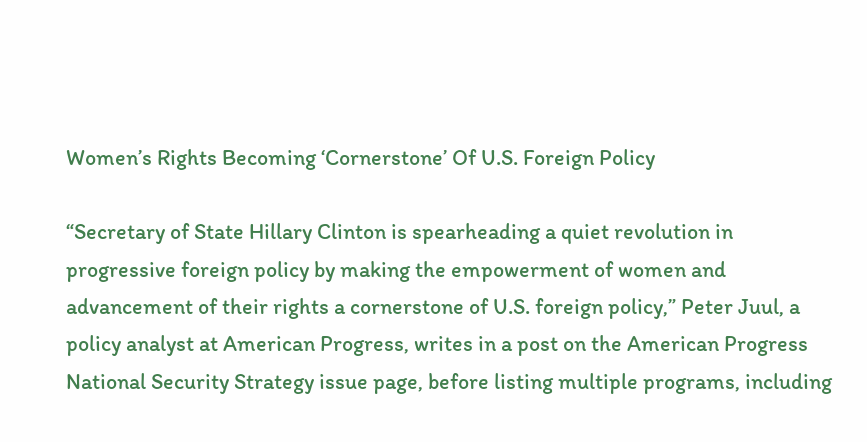Women’s Rights Becoming ‘Cornerstone’ Of U.S. Foreign Policy

“Secretary of State Hillary Clinton is spearheading a quiet revolution in progressive foreign policy by making the empowerment of women and advancement of their rights a cornerstone of U.S. foreign policy,” Peter Juul, a policy analyst at American Progress, writes in a post on the American Progress National Security Strategy issue page, before listing multiple programs, including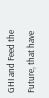GHI and Feed the Future, that have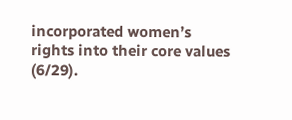incorporated women’s rights into their core values (6/29).